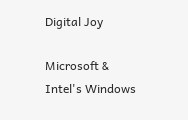Digital Joy

Microsoft & Intel's Windows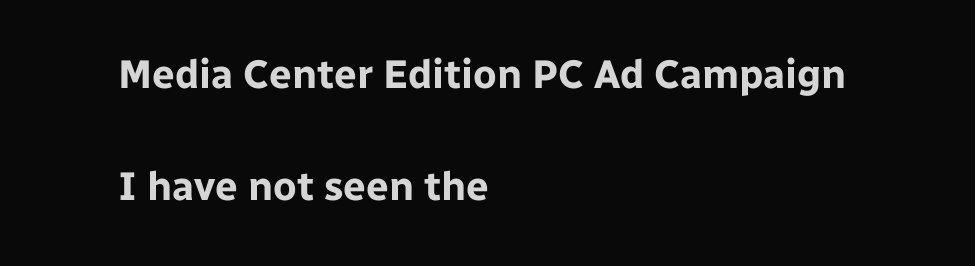Media Center Edition PC Ad Campaign

I have not seen the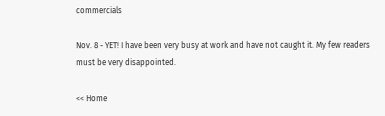commercials

Nov. 8 - YET! I have been very busy at work and have not caught it. My few readers must be very disappointed.

<< Home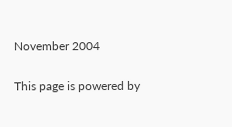November 2004

This page is powered by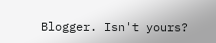Blogger. Isn't yours?